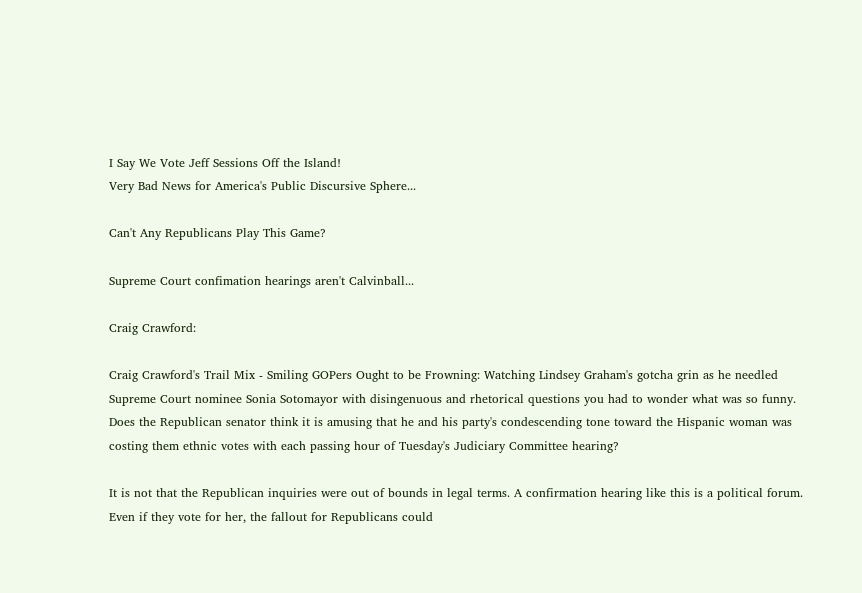I Say We Vote Jeff Sessions Off the Island!
Very Bad News for America's Public Discursive Sphere...

Can't Any Republicans Play This Game?

Supreme Court confimation hearings aren't Calvinball...

Craig Crawford:

Craig Crawford's Trail Mix - Smiling GOPers Ought to be Frowning: Watching Lindsey Graham's gotcha grin as he needled Supreme Court nominee Sonia Sotomayor with disingenuous and rhetorical questions you had to wonder what was so funny. Does the Republican senator think it is amusing that he and his party's condescending tone toward the Hispanic woman was costing them ethnic votes with each passing hour of Tuesday's Judiciary Committee hearing?

It is not that the Republican inquiries were out of bounds in legal terms. A confirmation hearing like this is a political forum. Even if they vote for her, the fallout for Republicans could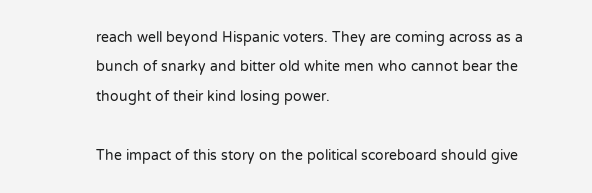reach well beyond Hispanic voters. They are coming across as a bunch of snarky and bitter old white men who cannot bear the thought of their kind losing power.

The impact of this story on the political scoreboard should give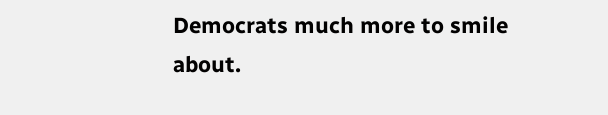Democrats much more to smile about.